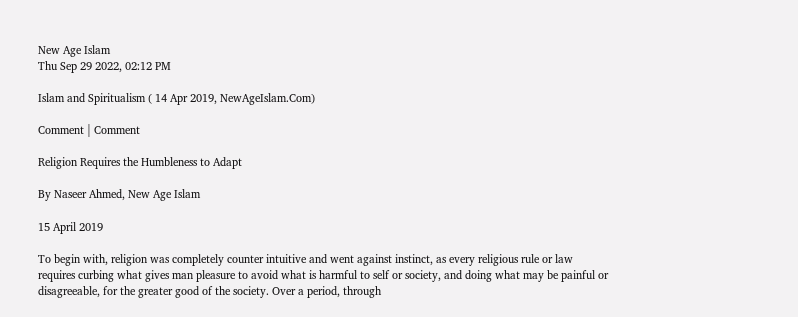New Age Islam
Thu Sep 29 2022, 02:12 PM

Islam and Spiritualism ( 14 Apr 2019, NewAgeIslam.Com)

Comment | Comment

Religion Requires the Humbleness to Adapt

By Naseer Ahmed, New Age Islam

15 April 2019

To begin with, religion was completely counter intuitive and went against instinct, as every religious rule or law requires curbing what gives man pleasure to avoid what is harmful to self or society, and doing what may be painful or disagreeable, for the greater good of the society. Over a period, through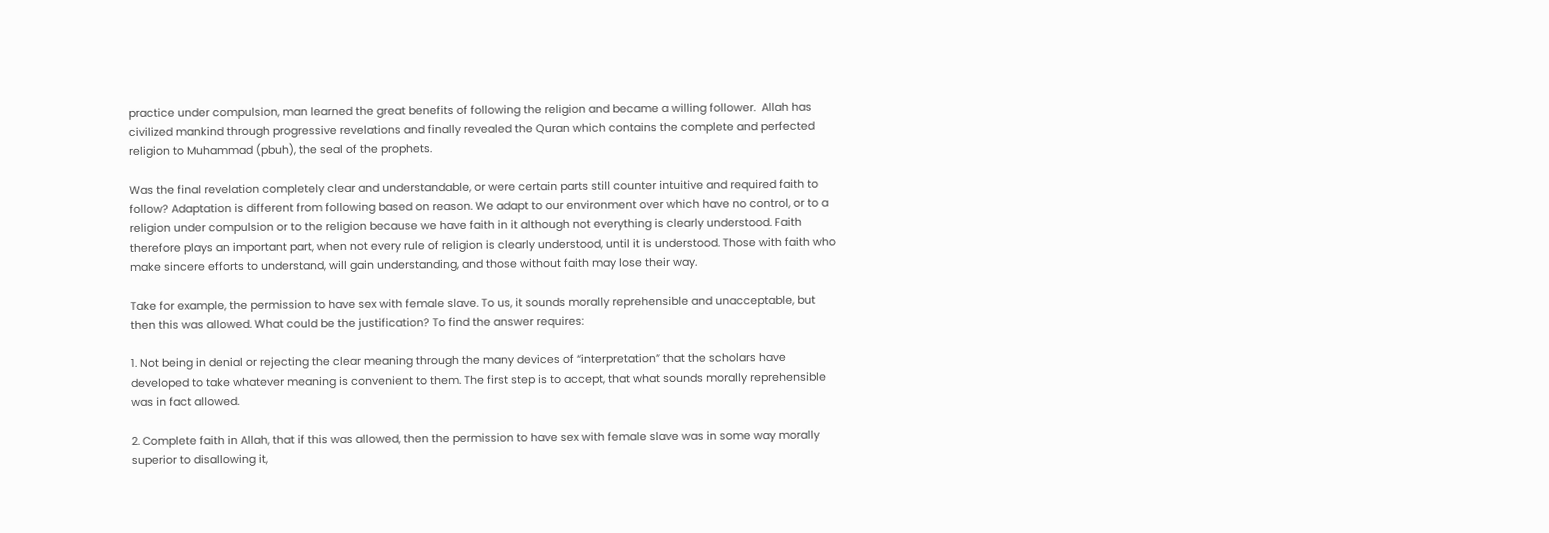practice under compulsion, man learned the great benefits of following the religion and became a willing follower.  Allah has civilized mankind through progressive revelations and finally revealed the Quran which contains the complete and perfected religion to Muhammad (pbuh), the seal of the prophets.

Was the final revelation completely clear and understandable, or were certain parts still counter intuitive and required faith to follow? Adaptation is different from following based on reason. We adapt to our environment over which have no control, or to a religion under compulsion or to the religion because we have faith in it although not everything is clearly understood. Faith therefore plays an important part, when not every rule of religion is clearly understood, until it is understood. Those with faith who make sincere efforts to understand, will gain understanding, and those without faith may lose their way.

Take for example, the permission to have sex with female slave. To us, it sounds morally reprehensible and unacceptable, but then this was allowed. What could be the justification? To find the answer requires:

1. Not being in denial or rejecting the clear meaning through the many devices of “interpretation” that the scholars have developed to take whatever meaning is convenient to them. The first step is to accept, that what sounds morally reprehensible was in fact allowed.

2. Complete faith in Allah, that if this was allowed, then the permission to have sex with female slave was in some way morally superior to disallowing it,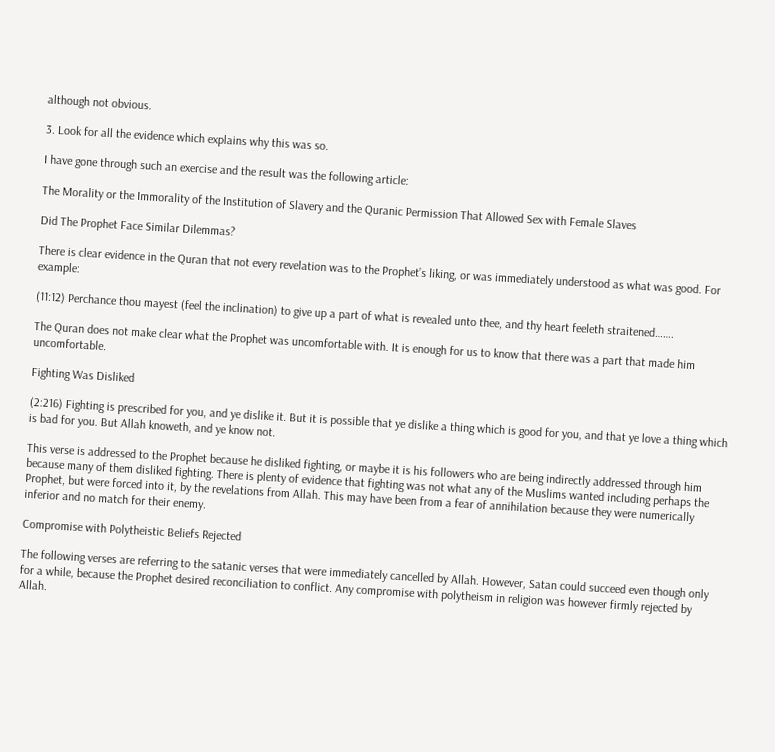although not obvious.

3. Look for all the evidence which explains why this was so.

I have gone through such an exercise and the result was the following article:

The Morality or the Immorality of the Institution of Slavery and the Quranic Permission That Allowed Sex with Female Slaves

Did The Prophet Face Similar Dilemmas?

There is clear evidence in the Quran that not every revelation was to the Prophet’s liking, or was immediately understood as what was good. For example:

(11:12) Perchance thou mayest (feel the inclination) to give up a part of what is revealed unto thee, and thy heart feeleth straitened…….

The Quran does not make clear what the Prophet was uncomfortable with. It is enough for us to know that there was a part that made him uncomfortable.

Fighting Was Disliked

(2:216) Fighting is prescribed for you, and ye dislike it. But it is possible that ye dislike a thing which is good for you, and that ye love a thing which is bad for you. But Allah knoweth, and ye know not.

This verse is addressed to the Prophet because he disliked fighting, or maybe it is his followers who are being indirectly addressed through him because many of them disliked fighting. There is plenty of evidence that fighting was not what any of the Muslims wanted including perhaps the Prophet, but were forced into it, by the revelations from Allah. This may have been from a fear of annihilation because they were numerically inferior and no match for their enemy.

Compromise with Polytheistic Beliefs Rejected

The following verses are referring to the satanic verses that were immediately cancelled by Allah. However, Satan could succeed even though only for a while, because the Prophet desired reconciliation to conflict. Any compromise with polytheism in religion was however firmly rejected by Allah.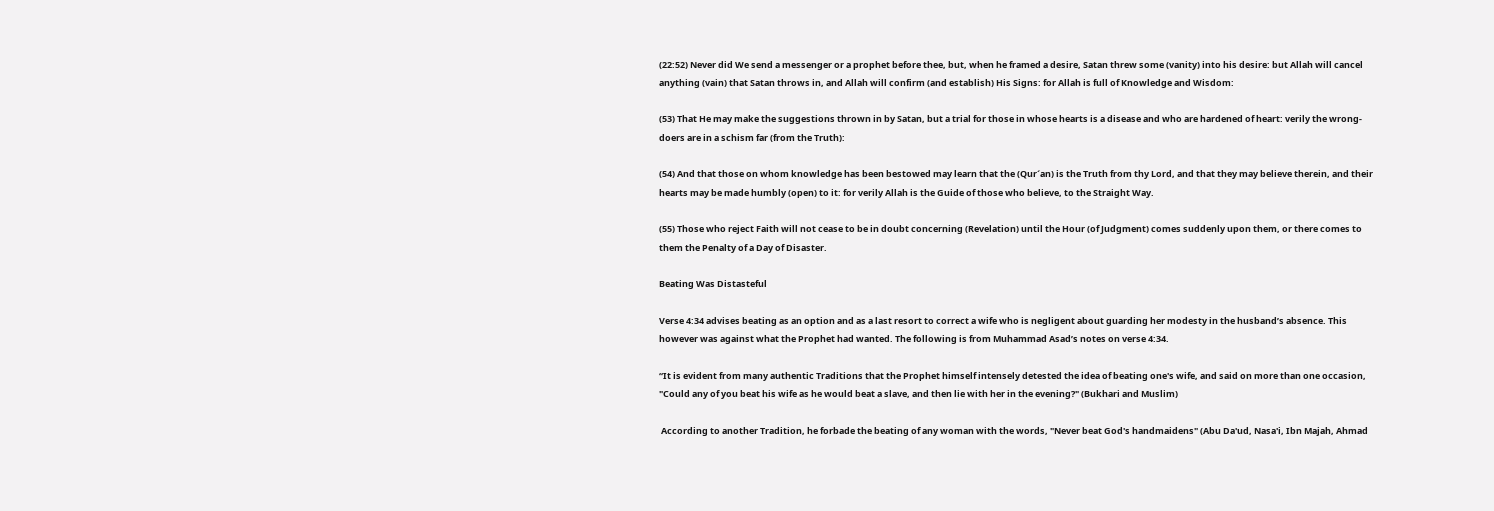(22:52) Never did We send a messenger or a prophet before thee, but, when he framed a desire, Satan threw some (vanity) into his desire: but Allah will cancel anything (vain) that Satan throws in, and Allah will confirm (and establish) His Signs: for Allah is full of Knowledge and Wisdom:

(53) That He may make the suggestions thrown in by Satan, but a trial for those in whose hearts is a disease and who are hardened of heart: verily the wrong-doers are in a schism far (from the Truth):

(54) And that those on whom knowledge has been bestowed may learn that the (Qur´an) is the Truth from thy Lord, and that they may believe therein, and their hearts may be made humbly (open) to it: for verily Allah is the Guide of those who believe, to the Straight Way.

(55) Those who reject Faith will not cease to be in doubt concerning (Revelation) until the Hour (of Judgment) comes suddenly upon them, or there comes to them the Penalty of a Day of Disaster.

Beating Was Distasteful

Verse 4:34 advises beating as an option and as a last resort to correct a wife who is negligent about guarding her modesty in the husband’s absence. This however was against what the Prophet had wanted. The following is from Muhammad Asad’s notes on verse 4:34.

“It is evident from many authentic Traditions that the Prophet himself intensely detested the idea of beating one's wife, and said on more than one occasion, "Could any of you beat his wife as he would beat a slave, and then lie with her in the evening?" (Bukhari and Muslim)

 According to another Tradition, he forbade the beating of any woman with the words, "Never beat God's handmaidens" (Abu Da'ud, Nasa'i, Ibn Majah, Ahmad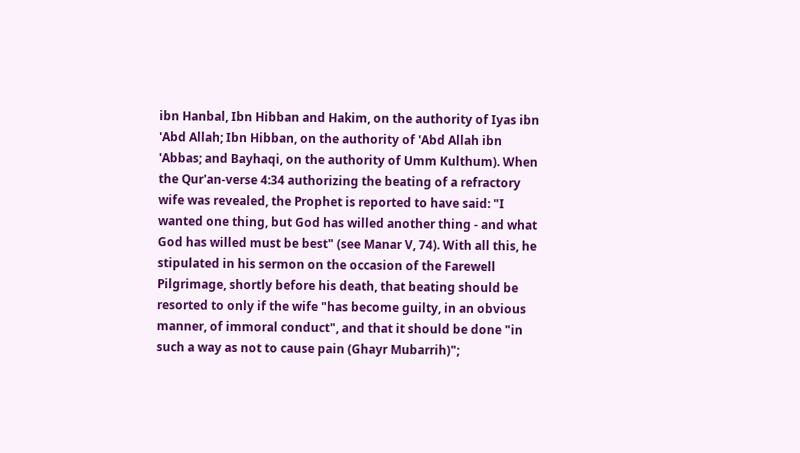ibn Hanbal, Ibn Hibban and Hakim, on the authority of Iyas ibn 'Abd Allah; Ibn Hibban, on the authority of 'Abd Allah ibn 'Abbas; and Bayhaqi, on the authority of Umm Kulthum). When the Qur'an-verse 4:34 authorizing the beating of a refractory wife was revealed, the Prophet is reported to have said: "I wanted one thing, but God has willed another thing - and what God has willed must be best" (see Manar V, 74). With all this, he stipulated in his sermon on the occasion of the Farewell Pilgrimage, shortly before his death, that beating should be resorted to only if the wife "has become guilty, in an obvious manner, of immoral conduct", and that it should be done "in such a way as not to cause pain (Ghayr Mubarrih)";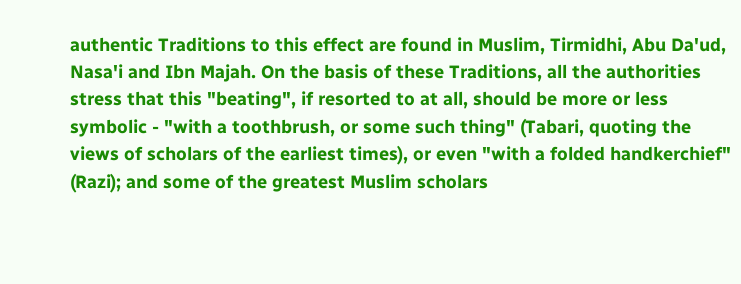authentic Traditions to this effect are found in Muslim, Tirmidhi, Abu Da'ud, Nasa'i and Ibn Majah. On the basis of these Traditions, all the authorities stress that this "beating", if resorted to at all, should be more or less symbolic - "with a toothbrush, or some such thing" (Tabari, quoting the  views of scholars of the earliest times), or even "with a folded handkerchief" (Razi); and some of the greatest Muslim scholars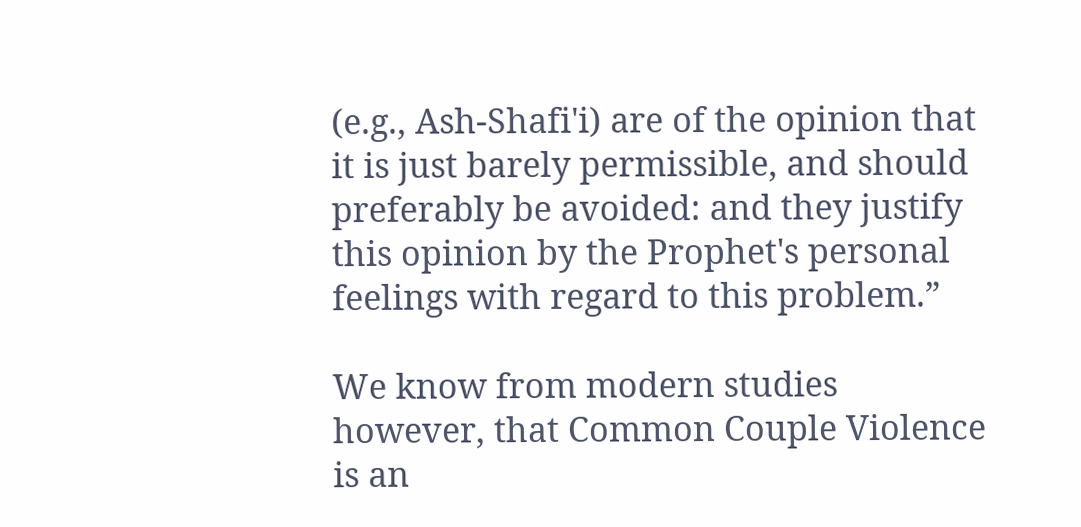(e.g., Ash-Shafi'i) are of the opinion that it is just barely permissible, and should preferably be avoided: and they justify this opinion by the Prophet's personal feelings with regard to this problem.”

We know from modern studies however, that Common Couple Violence is an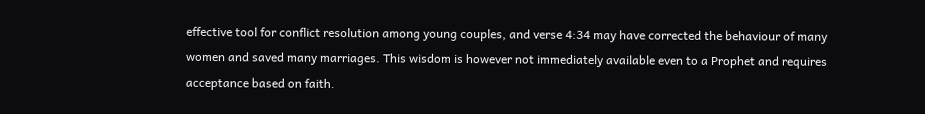effective tool for conflict resolution among young couples, and verse 4:34 may have corrected the behaviour of many women and saved many marriages. This wisdom is however not immediately available even to a Prophet and requires acceptance based on faith.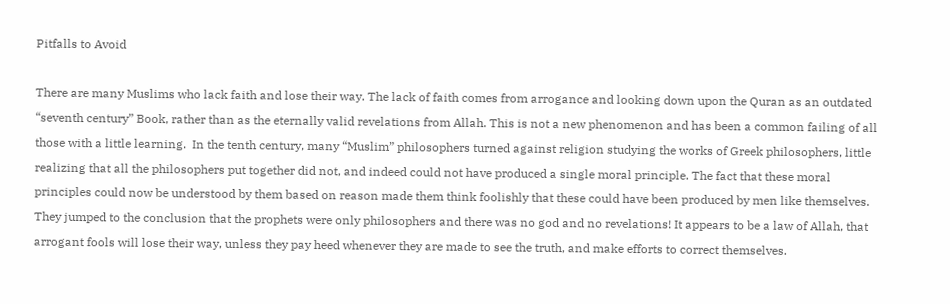Pitfalls to Avoid

There are many Muslims who lack faith and lose their way. The lack of faith comes from arrogance and looking down upon the Quran as an outdated “seventh century” Book, rather than as the eternally valid revelations from Allah. This is not a new phenomenon and has been a common failing of all those with a little learning.  In the tenth century, many “Muslim” philosophers turned against religion studying the works of Greek philosophers, little realizing that all the philosophers put together did not, and indeed could not have produced a single moral principle. The fact that these moral principles could now be understood by them based on reason made them think foolishly that these could have been produced by men like themselves. They jumped to the conclusion that the prophets were only philosophers and there was no god and no revelations! It appears to be a law of Allah, that arrogant fools will lose their way, unless they pay heed whenever they are made to see the truth, and make efforts to correct themselves.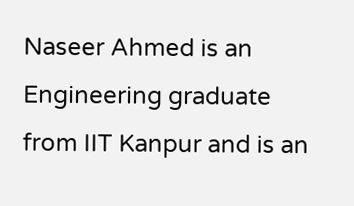Naseer Ahmed is an Engineering graduate from IIT Kanpur and is an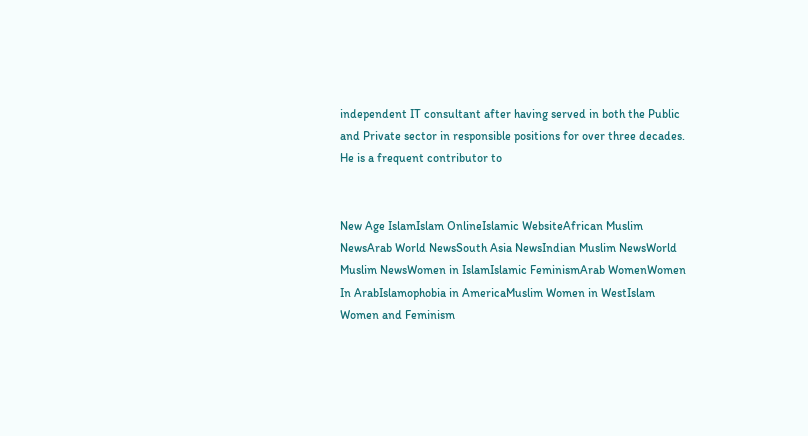independent IT consultant after having served in both the Public and Private sector in responsible positions for over three decades. He is a frequent contributor to


New Age IslamIslam OnlineIslamic WebsiteAfrican Muslim NewsArab World NewsSouth Asia NewsIndian Muslim NewsWorld Muslim NewsWomen in IslamIslamic FeminismArab WomenWomen In ArabIslamophobia in AmericaMuslim Women in WestIslam Women and Feminism